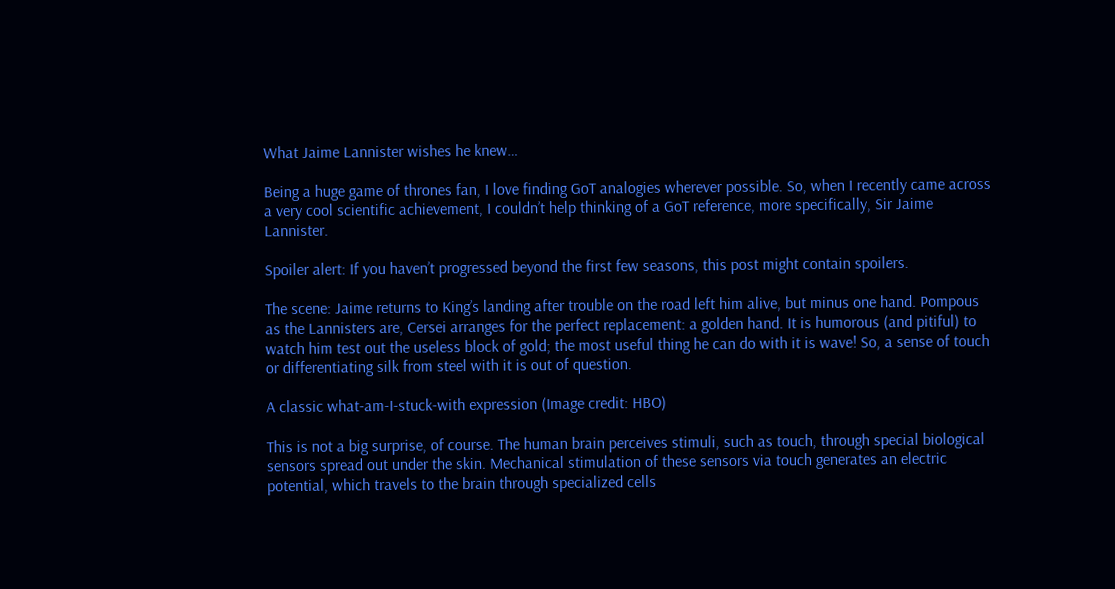What Jaime Lannister wishes he knew…

Being a huge game of thrones fan, I love finding GoT analogies wherever possible. So, when I recently came across a very cool scientific achievement, I couldn’t help thinking of a GoT reference, more specifically, Sir Jaime Lannister.

Spoiler alert: If you haven’t progressed beyond the first few seasons, this post might contain spoilers.

The scene: Jaime returns to King’s landing after trouble on the road left him alive, but minus one hand. Pompous as the Lannisters are, Cersei arranges for the perfect replacement: a golden hand. It is humorous (and pitiful) to watch him test out the useless block of gold; the most useful thing he can do with it is wave! So, a sense of touch or differentiating silk from steel with it is out of question.

A classic what-am-I-stuck-with expression (Image credit: HBO)

This is not a big surprise, of course. The human brain perceives stimuli, such as touch, through special biological sensors spread out under the skin. Mechanical stimulation of these sensors via touch generates an electric potential, which travels to the brain through specialized cells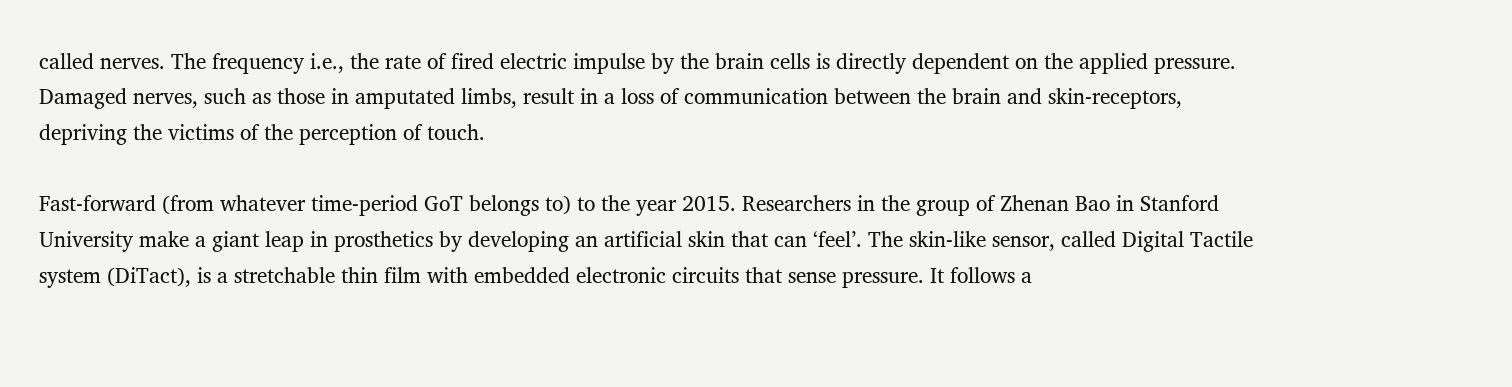called nerves. The frequency i.e., the rate of fired electric impulse by the brain cells is directly dependent on the applied pressure. Damaged nerves, such as those in amputated limbs, result in a loss of communication between the brain and skin-receptors, depriving the victims of the perception of touch.

Fast-forward (from whatever time-period GoT belongs to) to the year 2015. Researchers in the group of Zhenan Bao in Stanford University make a giant leap in prosthetics by developing an artificial skin that can ‘feel’. The skin-like sensor, called Digital Tactile system (DiTact), is a stretchable thin film with embedded electronic circuits that sense pressure. It follows a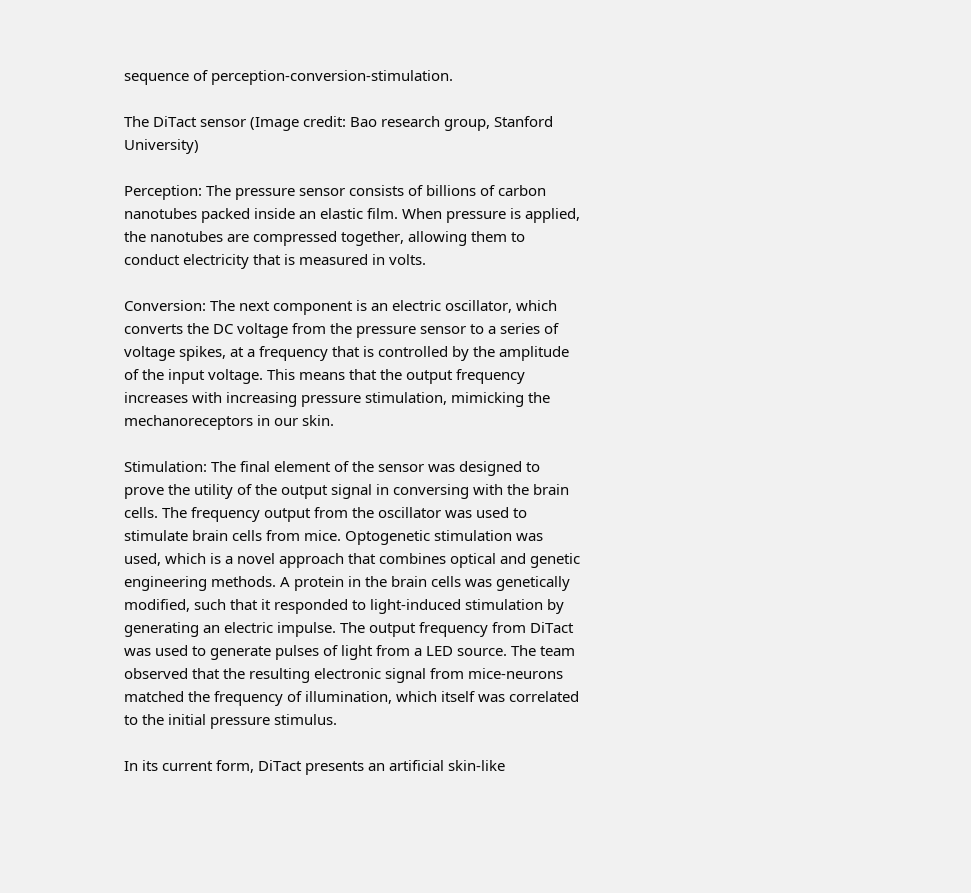sequence of perception-conversion-stimulation.

The DiTact sensor (Image credit: Bao research group, Stanford University)

Perception: The pressure sensor consists of billions of carbon nanotubes packed inside an elastic film. When pressure is applied, the nanotubes are compressed together, allowing them to conduct electricity that is measured in volts.

Conversion: The next component is an electric oscillator, which converts the DC voltage from the pressure sensor to a series of voltage spikes, at a frequency that is controlled by the amplitude of the input voltage. This means that the output frequency increases with increasing pressure stimulation, mimicking the mechanoreceptors in our skin.

Stimulation: The final element of the sensor was designed to prove the utility of the output signal in conversing with the brain cells. The frequency output from the oscillator was used to stimulate brain cells from mice. Optogenetic stimulation was used, which is a novel approach that combines optical and genetic engineering methods. A protein in the brain cells was genetically modified, such that it responded to light-induced stimulation by generating an electric impulse. The output frequency from DiTact was used to generate pulses of light from a LED source. The team observed that the resulting electronic signal from mice-neurons matched the frequency of illumination, which itself was correlated to the initial pressure stimulus.

In its current form, DiTact presents an artificial skin-like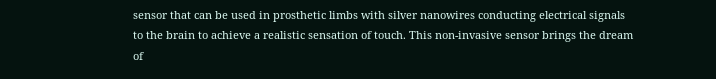sensor that can be used in prosthetic limbs with silver nanowires conducting electrical signals to the brain to achieve a realistic sensation of touch. This non-invasive sensor brings the dream of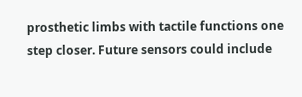prosthetic limbs with tactile functions one step closer. Future sensors could include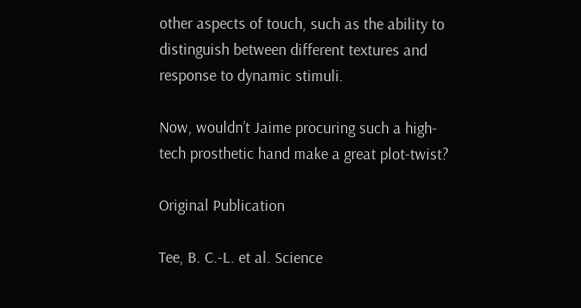other aspects of touch, such as the ability to distinguish between different textures and response to dynamic stimuli.

Now, wouldn’t Jaime procuring such a high-tech prosthetic hand make a great plot-twist?

Original Publication

Tee, B. C.-L. et al. Science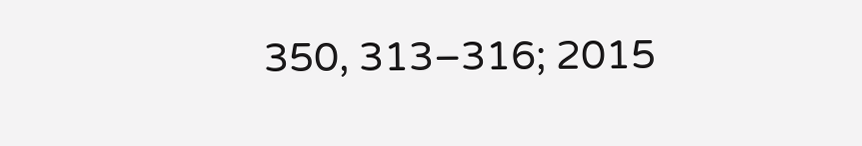350, 313–316; 2015